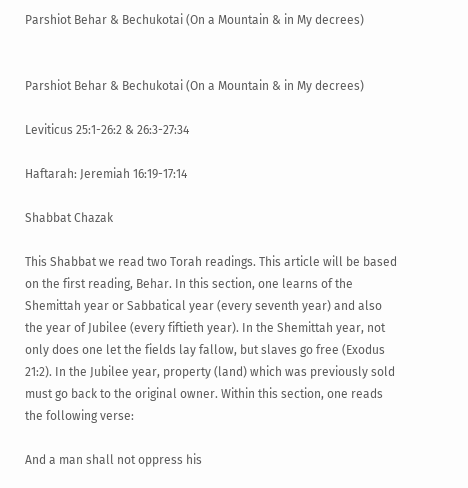Parshiot Behar & Bechukotai (On a Mountain & in My decrees)


Parshiot Behar & Bechukotai (On a Mountain & in My decrees)

Leviticus 25:1-26:2 & 26:3-27:34

Haftarah: Jeremiah 16:19-17:14

Shabbat Chazak

This Shabbat we read two Torah readings. This article will be based on the first reading, Behar. In this section, one learns of the Shemittah year or Sabbatical year (every seventh year) and also the year of Jubilee (every fiftieth year). In the Shemittah year, not only does one let the fields lay fallow, but slaves go free (Exodus 21:2). In the Jubilee year, property (land) which was previously sold must go back to the original owner. Within this section, one reads the following verse:

And a man shall not oppress his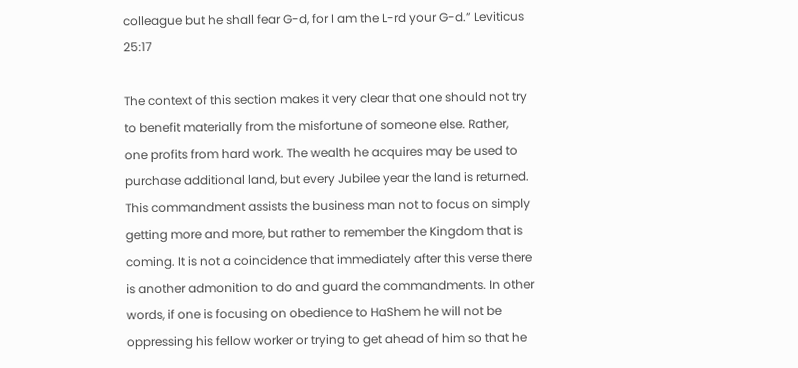colleague but he shall fear G-d, for I am the L-rd your G-d.” Leviticus 25:17

The context of this section makes it very clear that one should not try to benefit materially from the misfortune of someone else. Rather, one profits from hard work. The wealth he acquires may be used to purchase additional land, but every Jubilee year the land is returned. This commandment assists the business man not to focus on simply getting more and more, but rather to remember the Kingdom that is coming. It is not a coincidence that immediately after this verse there is another admonition to do and guard the commandments. In other words, if one is focusing on obedience to HaShem he will not be oppressing his fellow worker or trying to get ahead of him so that he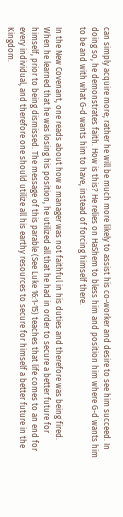can simply acquire more; rather he will be much more likely to assist his co-worker and desire to see him succeed. In doing so, he demonstrates faith. How is this? He relies on HaShem to bless him and position him where G-d wants him to be and with what G-d wants him to have, instead of forcing himself there.

In the New Covenant, one reads about how a manager was not faithful in his duties and therefore was being fired. When he learned that he was losing his position, he utilized all that he had in order to secure a better future for himself, prior to being dismissed. The message of this parable (See Luke 16:1-15) teaches that life comes to an end for every individual, and therefore one should utilize all his earthy resources to secure for himself a better future in the Kingdom.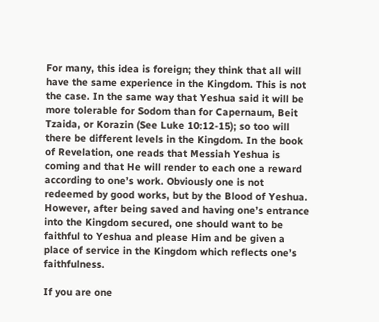For many, this idea is foreign; they think that all will have the same experience in the Kingdom. This is not the case. In the same way that Yeshua said it will be more tolerable for Sodom than for Capernaum, Beit Tzaida, or Korazin (See Luke 10:12-15); so too will there be different levels in the Kingdom. In the book of Revelation, one reads that Messiah Yeshua is coming and that He will render to each one a reward according to one’s work. Obviously one is not redeemed by good works, but by the Blood of Yeshua. However, after being saved and having one’s entrance into the Kingdom secured, one should want to be faithful to Yeshua and please Him and be given a place of service in the Kingdom which reflects one’s faithfulness.

If you are one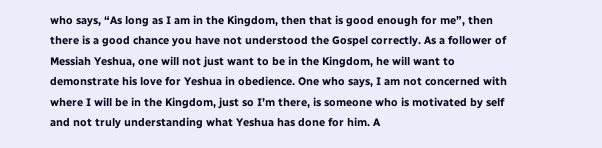who says, “As long as I am in the Kingdom, then that is good enough for me”, then there is a good chance you have not understood the Gospel correctly. As a follower of Messiah Yeshua, one will not just want to be in the Kingdom, he will want to demonstrate his love for Yeshua in obedience. One who says, I am not concerned with where I will be in the Kingdom, just so I’m there, is someone who is motivated by self and not truly understanding what Yeshua has done for him. A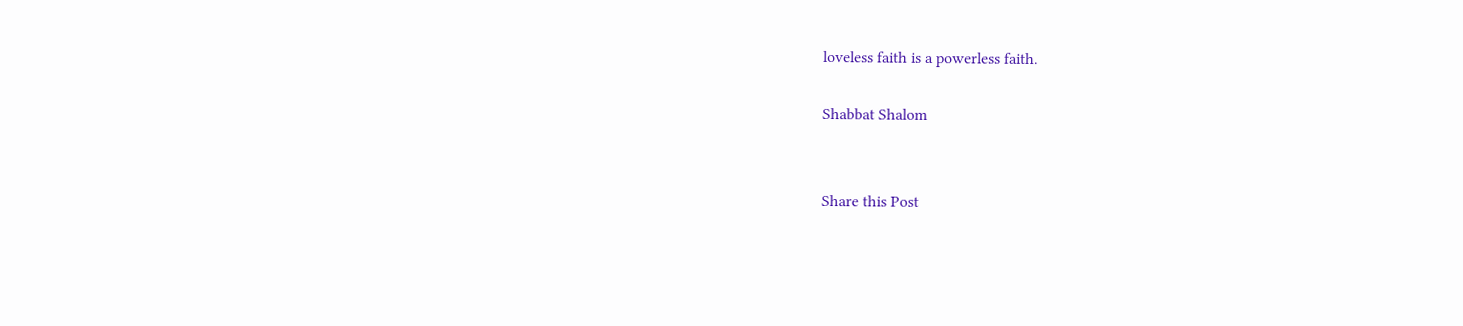loveless faith is a powerless faith.

Shabbat Shalom


Share this Post